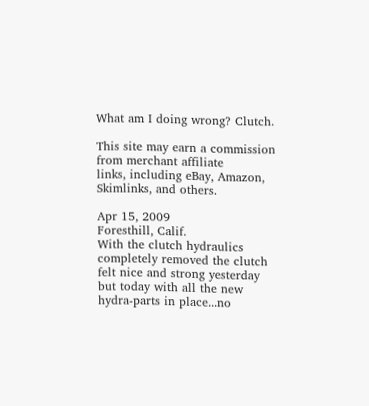What am I doing wrong? Clutch.

This site may earn a commission from merchant affiliate
links, including eBay, Amazon, Skimlinks, and others.

Apr 15, 2009
Foresthill, Calif.
With the clutch hydraulics completely removed the clutch felt nice and strong yesterday but today with all the new hydra-parts in place...no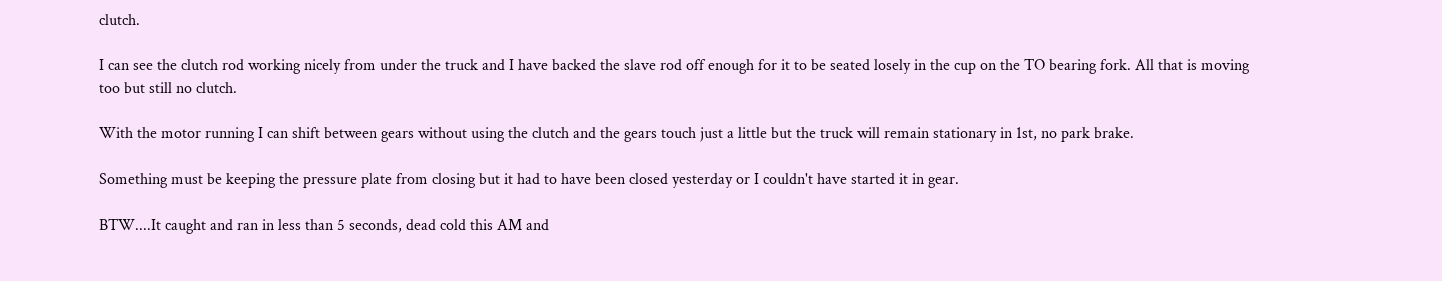clutch.

I can see the clutch rod working nicely from under the truck and I have backed the slave rod off enough for it to be seated losely in the cup on the TO bearing fork. All that is moving too but still no clutch.

With the motor running I can shift between gears without using the clutch and the gears touch just a little but the truck will remain stationary in 1st, no park brake.

Something must be keeping the pressure plate from closing but it had to have been closed yesterday or I couldn't have started it in gear.

BTW....It caught and ran in less than 5 seconds, dead cold this AM and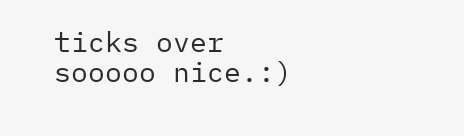ticks over sooooo nice.:)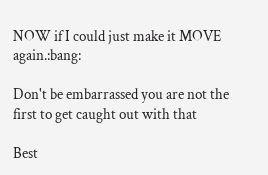NOW if I could just make it MOVE again.:bang:

Don't be embarrassed you are not the first to get caught out with that

Best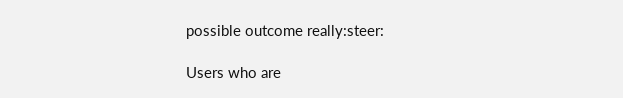possible outcome really:steer:

Users who are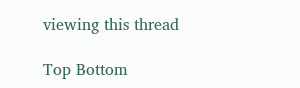viewing this thread

Top Bottom